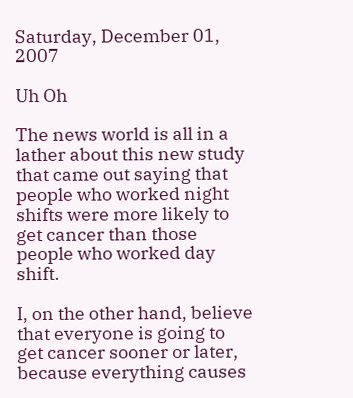Saturday, December 01, 2007

Uh Oh

The news world is all in a lather about this new study that came out saying that people who worked night shifts were more likely to get cancer than those people who worked day shift.

I, on the other hand, believe that everyone is going to get cancer sooner or later, because everything causes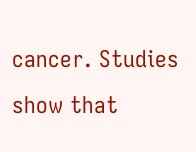cancer. Studies show that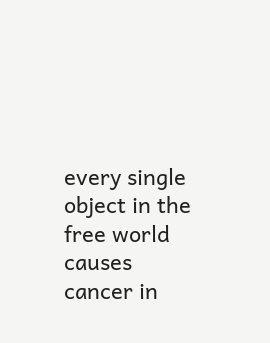every single object in the free world causes cancer in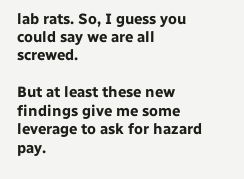lab rats. So, I guess you could say we are all screwed.

But at least these new findings give me some leverage to ask for hazard pay.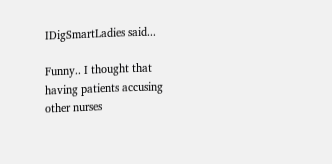IDigSmartLadies said...

Funny.. I thought that having patients accusing other nurses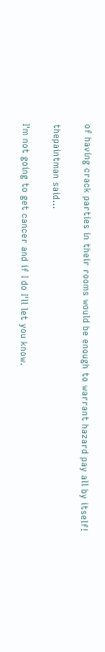of having crack parties in their rooms would be enough to warrant hazard pay all by itself!

thepaintman said...

I'm not going to get cancer and if I do I'll let you know.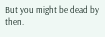But you might be dead by then.